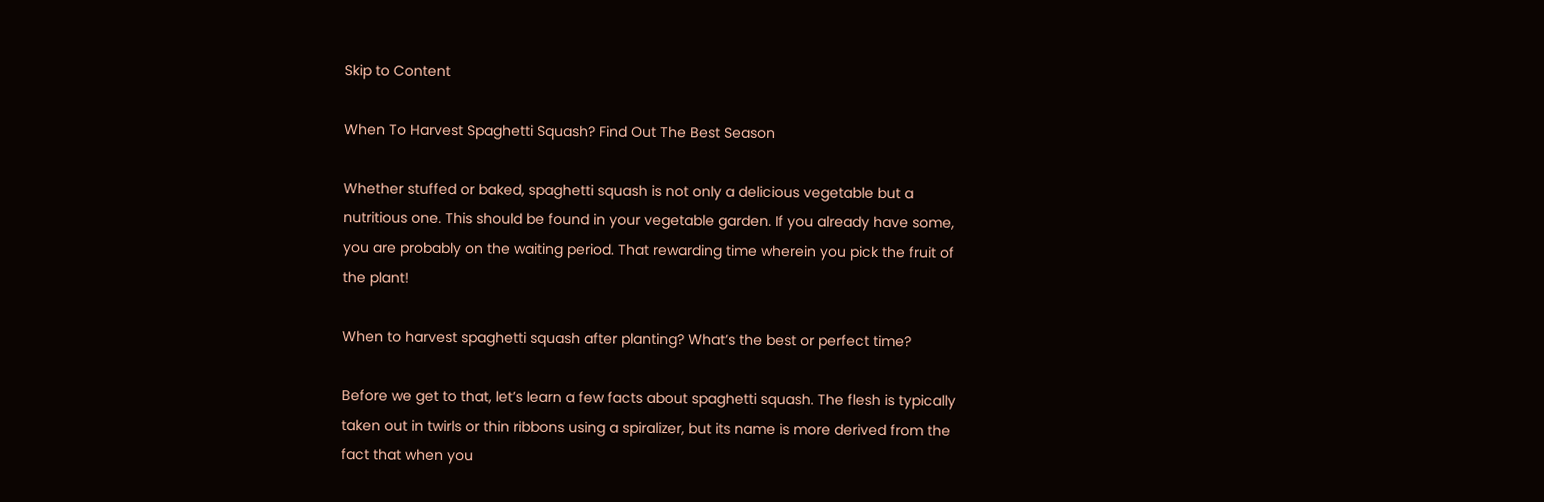Skip to Content

When To Harvest Spaghetti Squash? Find Out The Best Season

Whether stuffed or baked, spaghetti squash is not only a delicious vegetable but a nutritious one. This should be found in your vegetable garden. If you already have some, you are probably on the waiting period. That rewarding time wherein you pick the fruit of the plant!

When to harvest spaghetti squash after planting? What’s the best or perfect time?

Before we get to that, let’s learn a few facts about spaghetti squash. The flesh is typically taken out in twirls or thin ribbons using a spiralizer, but its name is more derived from the fact that when you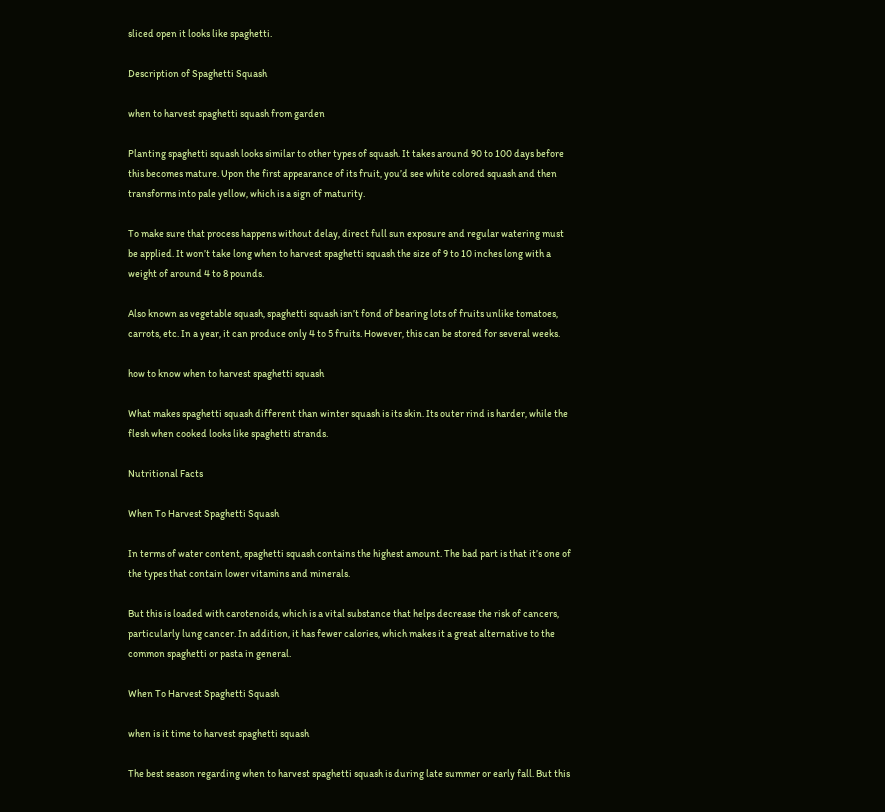sliced open it looks like spaghetti.

Description of Spaghetti Squash

when to harvest spaghetti squash from garden

Planting spaghetti squash looks similar to other types of squash. It takes around 90 to 100 days before this becomes mature. Upon the first appearance of its fruit, you’d see white colored squash and then transforms into pale yellow, which is a sign of maturity.

To make sure that process happens without delay, direct full sun exposure and regular watering must be applied. It won’t take long when to harvest spaghetti squash the size of 9 to 10 inches long with a weight of around 4 to 8 pounds.

Also known as vegetable squash, spaghetti squash isn’t fond of bearing lots of fruits unlike tomatoes, carrots, etc. In a year, it can produce only 4 to 5 fruits. However, this can be stored for several weeks.

how to know when to harvest spaghetti squash

What makes spaghetti squash different than winter squash is its skin. Its outer rind is harder, while the flesh when cooked looks like spaghetti strands.

Nutritional Facts

When To Harvest Spaghetti Squash

In terms of water content, spaghetti squash contains the highest amount. The bad part is that it’s one of the types that contain lower vitamins and minerals.

But this is loaded with carotenoids, which is a vital substance that helps decrease the risk of cancers, particularly lung cancer. In addition, it has fewer calories, which makes it a great alternative to the common spaghetti or pasta in general.

When To Harvest Spaghetti Squash

when is it time to harvest spaghetti squash

The best season regarding when to harvest spaghetti squash is during late summer or early fall. But this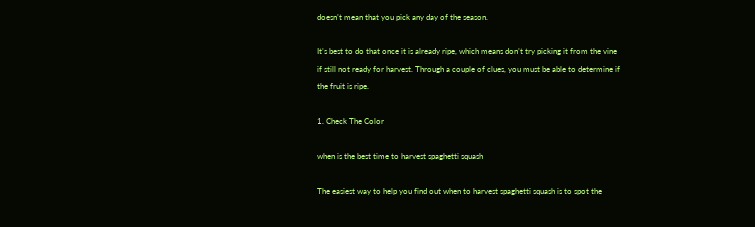doesn’t mean that you pick any day of the season.

It’s best to do that once it is already ripe, which means don’t try picking it from the vine if still not ready for harvest. Through a couple of clues, you must be able to determine if the fruit is ripe.

1. Check The Color

when is the best time to harvest spaghetti squash

The easiest way to help you find out when to harvest spaghetti squash is to spot the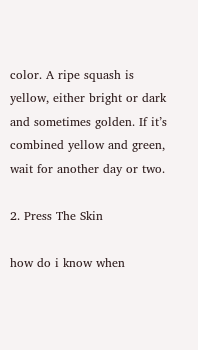color. A ripe squash is yellow, either bright or dark and sometimes golden. If it’s combined yellow and green, wait for another day or two.

2. Press The Skin

how do i know when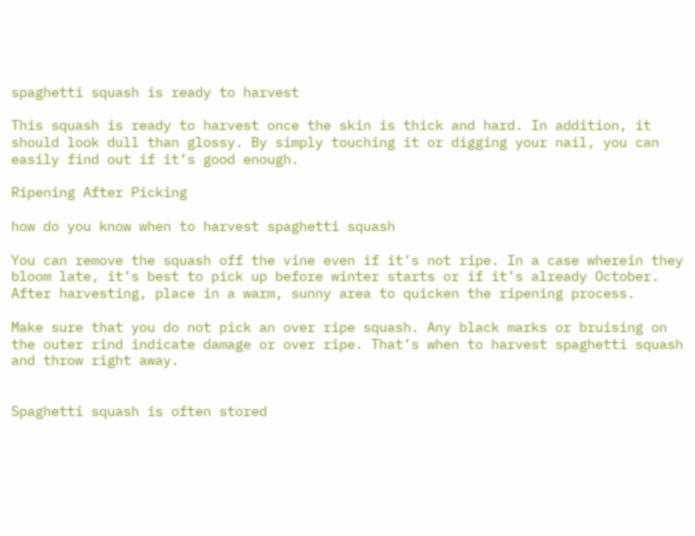spaghetti squash is ready to harvest

This squash is ready to harvest once the skin is thick and hard. In addition, it should look dull than glossy. By simply touching it or digging your nail, you can easily find out if it’s good enough.

Ripening After Picking

how do you know when to harvest spaghetti squash

You can remove the squash off the vine even if it’s not ripe. In a case wherein they bloom late, it’s best to pick up before winter starts or if it’s already October. After harvesting, place in a warm, sunny area to quicken the ripening process.

Make sure that you do not pick an over ripe squash. Any black marks or bruising on the outer rind indicate damage or over ripe. That’s when to harvest spaghetti squash and throw right away.


Spaghetti squash is often stored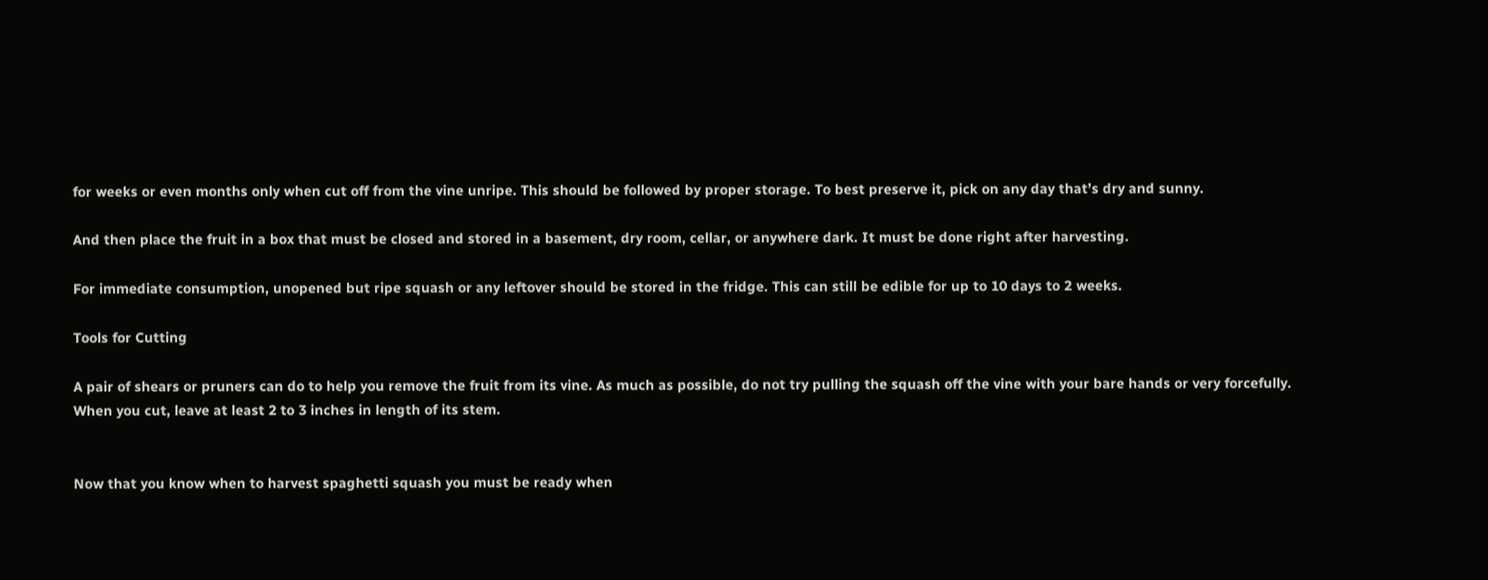for weeks or even months only when cut off from the vine unripe. This should be followed by proper storage. To best preserve it, pick on any day that’s dry and sunny.

And then place the fruit in a box that must be closed and stored in a basement, dry room, cellar, or anywhere dark. It must be done right after harvesting.

For immediate consumption, unopened but ripe squash or any leftover should be stored in the fridge. This can still be edible for up to 10 days to 2 weeks.

Tools for Cutting

A pair of shears or pruners can do to help you remove the fruit from its vine. As much as possible, do not try pulling the squash off the vine with your bare hands or very forcefully. When you cut, leave at least 2 to 3 inches in length of its stem.


Now that you know when to harvest spaghetti squash you must be ready when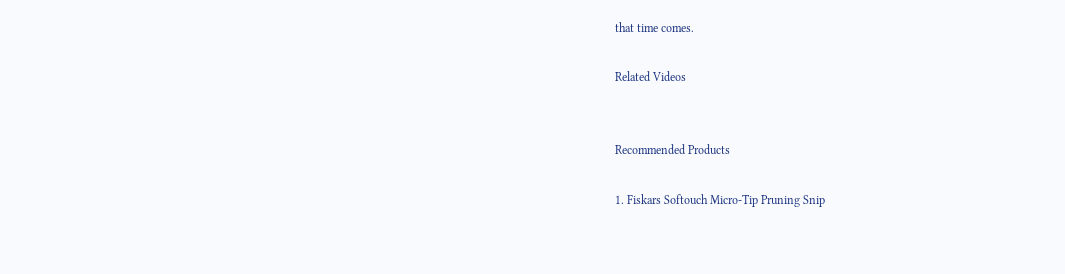that time comes.

Related Videos


Recommended Products

1. Fiskars Softouch Micro-Tip Pruning Snip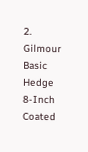2. Gilmour Basic Hedge 8-Inch Coated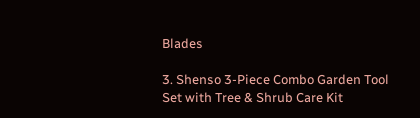Blades

3. Shenso 3-Piece Combo Garden Tool Set with Tree & Shrub Care Kit